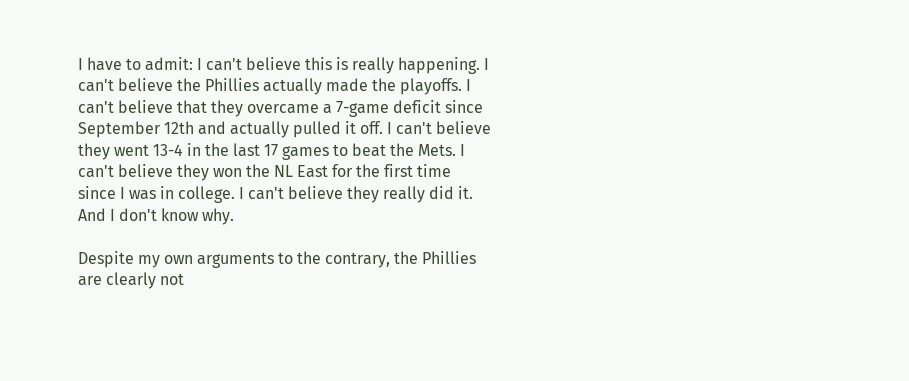I have to admit: I can't believe this is really happening. I can't believe the Phillies actually made the playoffs. I can't believe that they overcame a 7-game deficit since September 12th and actually pulled it off. I can't believe they went 13-4 in the last 17 games to beat the Mets. I can't believe they won the NL East for the first time since I was in college. I can't believe they really did it. And I don't know why.

Despite my own arguments to the contrary, the Phillies are clearly not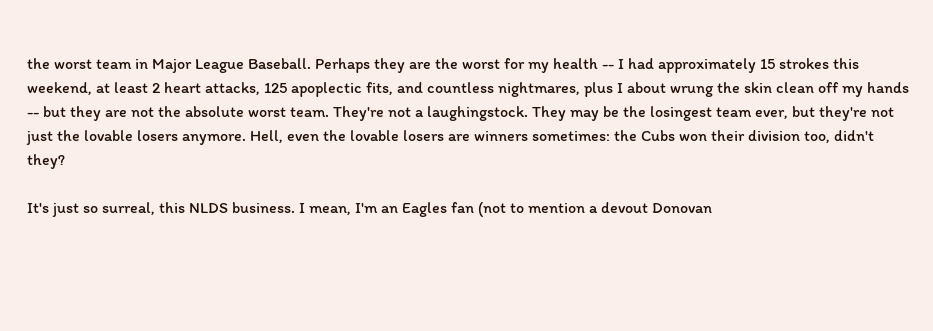the worst team in Major League Baseball. Perhaps they are the worst for my health -- I had approximately 15 strokes this weekend, at least 2 heart attacks, 125 apoplectic fits, and countless nightmares, plus I about wrung the skin clean off my hands -- but they are not the absolute worst team. They're not a laughingstock. They may be the losingest team ever, but they're not just the lovable losers anymore. Hell, even the lovable losers are winners sometimes: the Cubs won their division too, didn't they?

It's just so surreal, this NLDS business. I mean, I'm an Eagles fan (not to mention a devout Donovan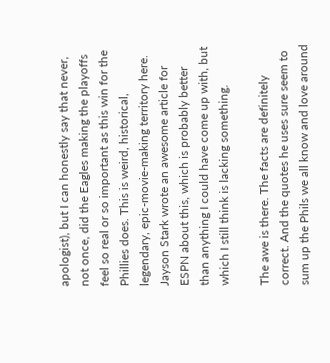apologist), but I can honestly say that never, not once, did the Eagles making the playoffs feel so real or so important as this win for the Phillies does. This is weird, historical, legendary, epic-movie-making territory here. Jayson Stark wrote an awesome article for ESPN about this, which is probably better than anything I could have come up with, but which I still think is lacking something.

The awe is there. The facts are definitely correct. And the quotes he uses sure seem to sum up the Phils we all know and love around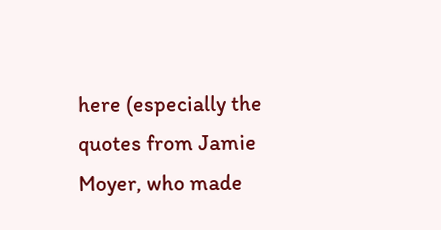here (especially the quotes from Jamie Moyer, who made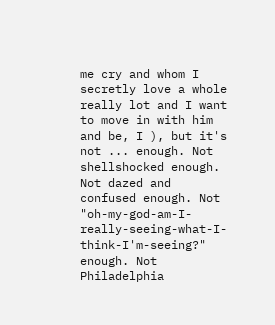me cry and whom I secretly love a whole really lot and I want to move in with him and be, I ), but it's not ... enough. Not shellshocked enough. Not dazed and confused enough. Not "oh-my-god-am-I-really-seeing-what-I-think-I'm-seeing?" enough. Not Philadelphia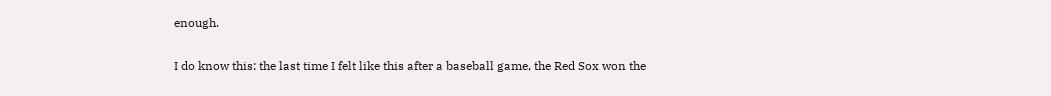enough.

I do know this: the last time I felt like this after a baseball game, the Red Sox won the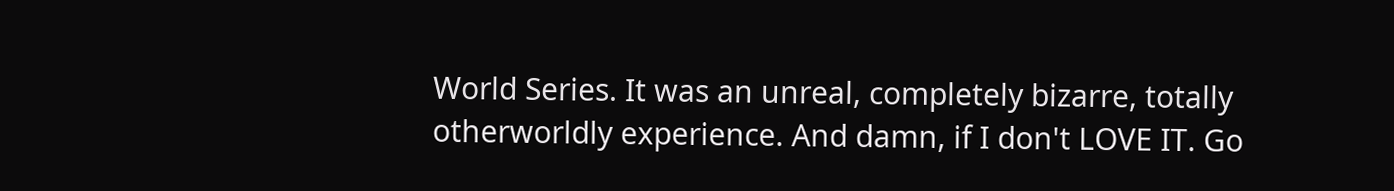World Series. It was an unreal, completely bizarre, totally otherworldly experience. And damn, if I don't LOVE IT. Go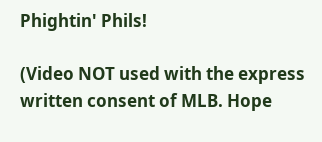Phightin' Phils!

(Video NOT used with the express written consent of MLB. Hope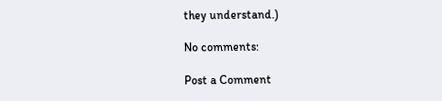they understand.)

No comments:

Post a Comment